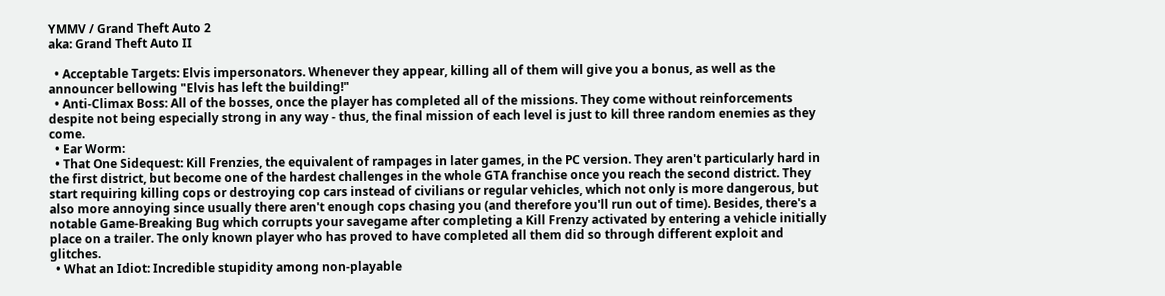YMMV / Grand Theft Auto 2
aka: Grand Theft Auto II

  • Acceptable Targets: Elvis impersonators. Whenever they appear, killing all of them will give you a bonus, as well as the announcer bellowing "Elvis has left the building!"
  • Anti-Climax Boss: All of the bosses, once the player has completed all of the missions. They come without reinforcements despite not being especially strong in any way - thus, the final mission of each level is just to kill three random enemies as they come.
  • Ear Worm:
  • That One Sidequest: Kill Frenzies, the equivalent of rampages in later games, in the PC version. They aren't particularly hard in the first district, but become one of the hardest challenges in the whole GTA franchise once you reach the second district. They start requiring killing cops or destroying cop cars instead of civilians or regular vehicles, which not only is more dangerous, but also more annoying since usually there aren't enough cops chasing you (and therefore you'll run out of time). Besides, there's a notable Game-Breaking Bug which corrupts your savegame after completing a Kill Frenzy activated by entering a vehicle initially place on a trailer. The only known player who has proved to have completed all them did so through different exploit and glitches.
  • What an Idiot: Incredible stupidity among non-playable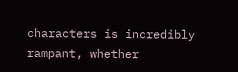characters is incredibly rampant, whether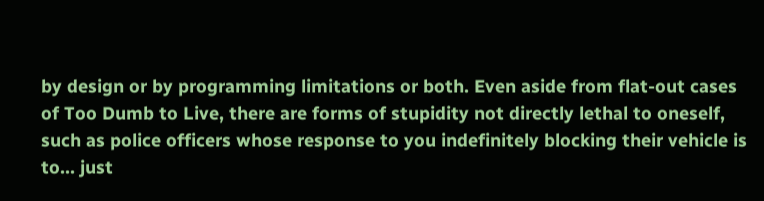by design or by programming limitations or both. Even aside from flat-out cases of Too Dumb to Live, there are forms of stupidity not directly lethal to oneself, such as police officers whose response to you indefinitely blocking their vehicle is to... just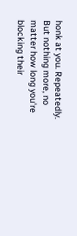honk at you. Repeatedly. But nothing more, no matter how long you're blocking their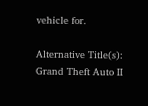vehicle for.

Alternative Title(s): Grand Theft Auto II